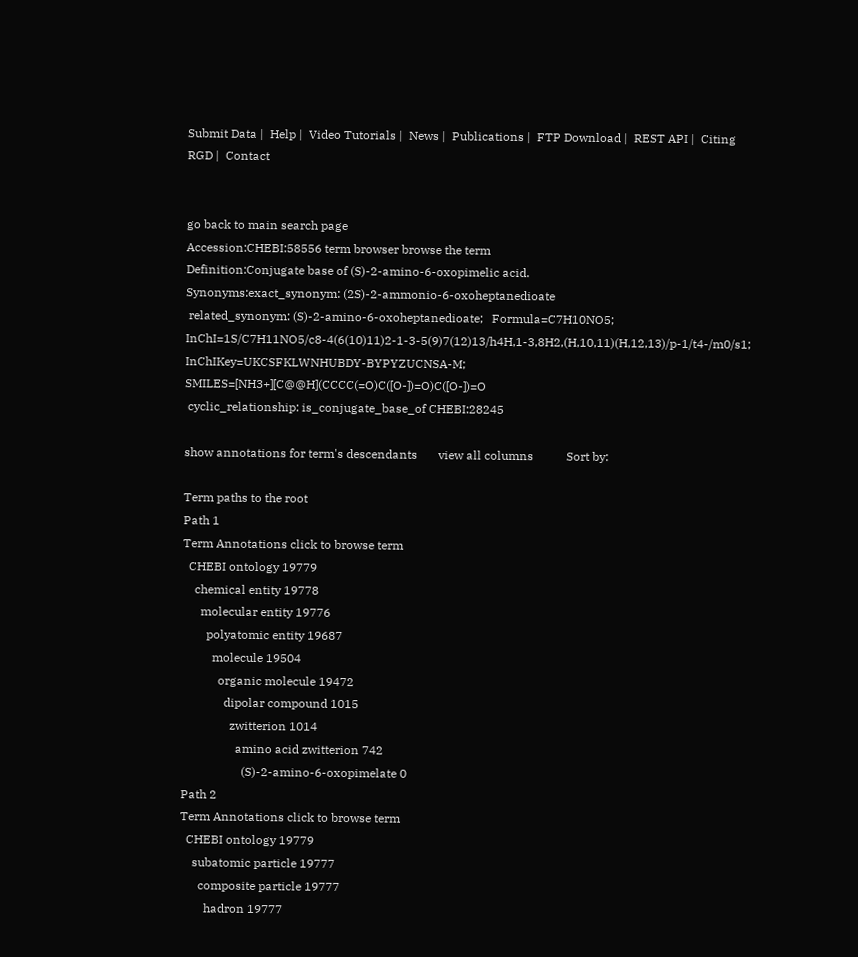Submit Data |  Help |  Video Tutorials |  News |  Publications |  FTP Download |  REST API |  Citing RGD |  Contact


go back to main search page
Accession:CHEBI:58556 term browser browse the term
Definition:Conjugate base of (S)-2-amino-6-oxopimelic acid.
Synonyms:exact_synonym: (2S)-2-ammonio-6-oxoheptanedioate
 related_synonym: (S)-2-amino-6-oxoheptanedioate;   Formula=C7H10NO5;   InChI=1S/C7H11NO5/c8-4(6(10)11)2-1-3-5(9)7(12)13/h4H,1-3,8H2,(H,10,11)(H,12,13)/p-1/t4-/m0/s1;   InChIKey=UKCSFKLWNHUBDY-BYPYZUCNSA-M;   SMILES=[NH3+][C@@H](CCCC(=O)C([O-])=O)C([O-])=O
 cyclic_relationship: is_conjugate_base_of CHEBI:28245

show annotations for term's descendants       view all columns           Sort by:

Term paths to the root
Path 1
Term Annotations click to browse term
  CHEBI ontology 19779
    chemical entity 19778
      molecular entity 19776
        polyatomic entity 19687
          molecule 19504
            organic molecule 19472
              dipolar compound 1015
                zwitterion 1014
                  amino acid zwitterion 742
                    (S)-2-amino-6-oxopimelate 0
Path 2
Term Annotations click to browse term
  CHEBI ontology 19779
    subatomic particle 19777
      composite particle 19777
        hadron 19777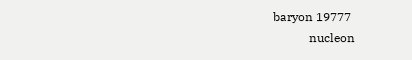baryon 19777
            nucleon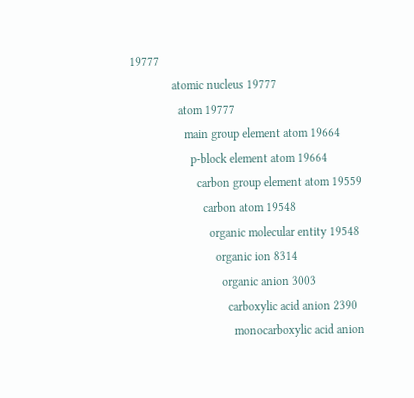19777
              atomic nucleus 19777
                atom 19777
                  main group element atom 19664
                    p-block element atom 19664
                      carbon group element atom 19559
                        carbon atom 19548
                          organic molecular entity 19548
                            organic ion 8314
                              organic anion 3003
                                carboxylic acid anion 2390
                                  monocarboxylic acid anion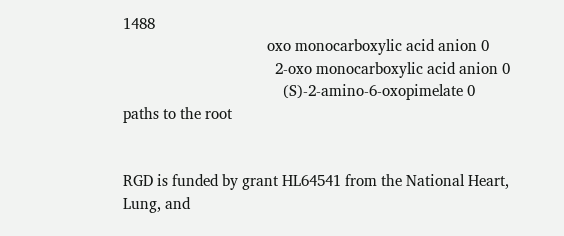1488
                                    oxo monocarboxylic acid anion 0
                                      2-oxo monocarboxylic acid anion 0
                                        (S)-2-amino-6-oxopimelate 0
paths to the root


RGD is funded by grant HL64541 from the National Heart, Lung, and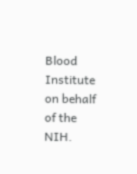Blood Institute on behalf of the NIH.